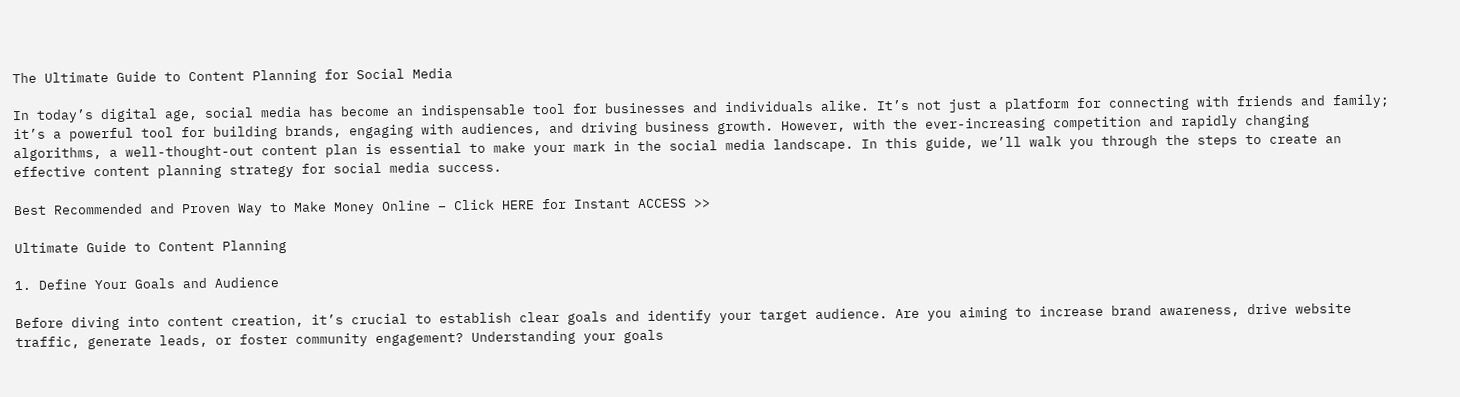The Ultimate Guide to Content Planning for Social Media

In today’s digital age, social media has become an indispensable tool for businesses and individuals alike. It’s not just a platform for connecting with friends and family; it’s a powerful tool for building brands, engaging with audiences, and driving business growth. However, with the ever-increasing competition and rapidly changing algorithms, a well-thought-out content plan is essential to make your mark in the social media landscape. In this guide, we’ll walk you through the steps to create an effective content planning strategy for social media success.

Best Recommended and Proven Way to Make Money Online – Click HERE for Instant ACCESS >>

Ultimate Guide to Content Planning

1. Define Your Goals and Audience

Before diving into content creation, it’s crucial to establish clear goals and identify your target audience. Are you aiming to increase brand awareness, drive website traffic, generate leads, or foster community engagement? Understanding your goals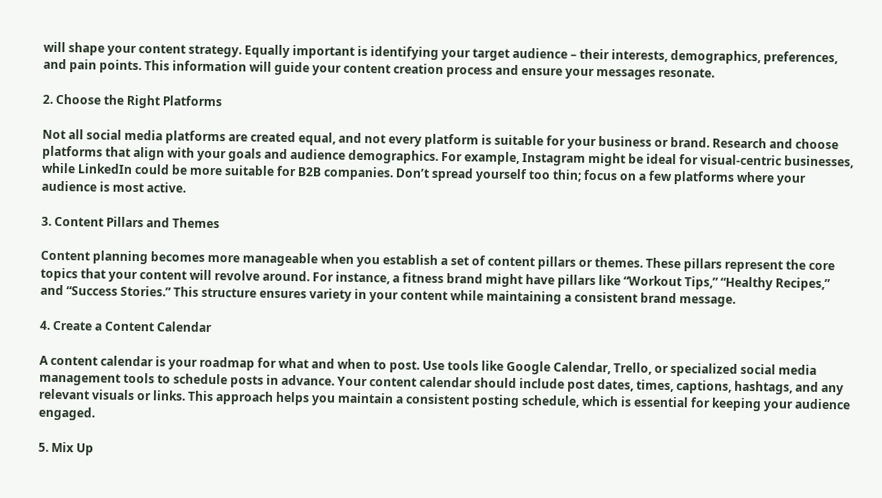will shape your content strategy. Equally important is identifying your target audience – their interests, demographics, preferences, and pain points. This information will guide your content creation process and ensure your messages resonate.

2. Choose the Right Platforms

Not all social media platforms are created equal, and not every platform is suitable for your business or brand. Research and choose platforms that align with your goals and audience demographics. For example, Instagram might be ideal for visual-centric businesses, while LinkedIn could be more suitable for B2B companies. Don’t spread yourself too thin; focus on a few platforms where your audience is most active.

3. Content Pillars and Themes

Content planning becomes more manageable when you establish a set of content pillars or themes. These pillars represent the core topics that your content will revolve around. For instance, a fitness brand might have pillars like “Workout Tips,” “Healthy Recipes,” and “Success Stories.” This structure ensures variety in your content while maintaining a consistent brand message.

4. Create a Content Calendar

A content calendar is your roadmap for what and when to post. Use tools like Google Calendar, Trello, or specialized social media management tools to schedule posts in advance. Your content calendar should include post dates, times, captions, hashtags, and any relevant visuals or links. This approach helps you maintain a consistent posting schedule, which is essential for keeping your audience engaged.

5. Mix Up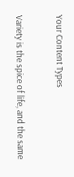Your Content Types

Variety is the spice of life, and the same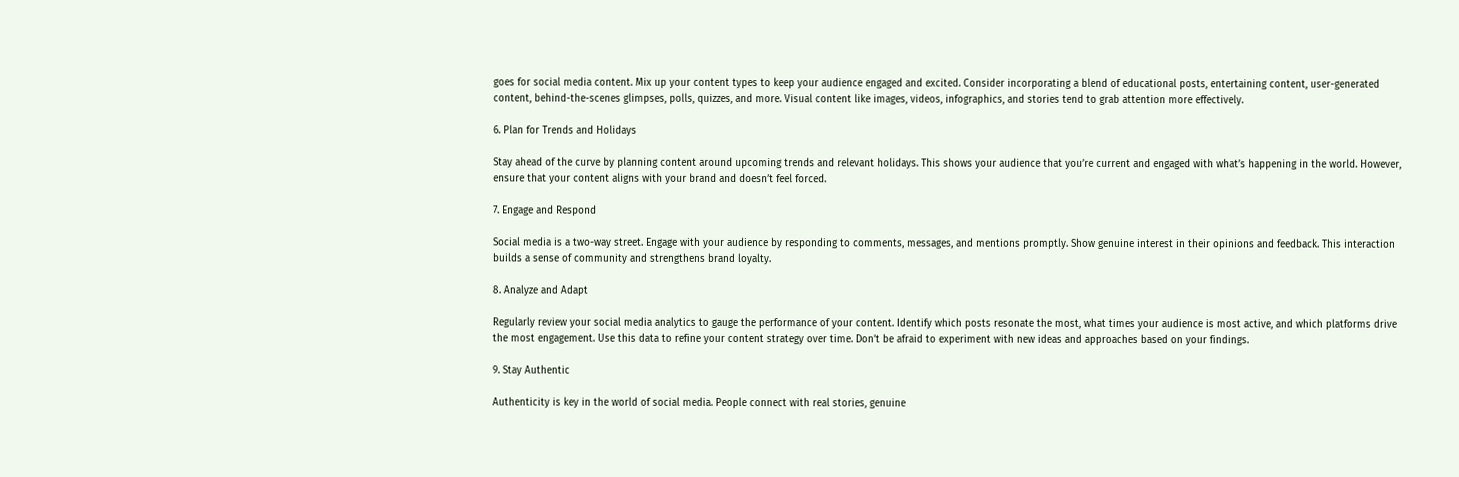goes for social media content. Mix up your content types to keep your audience engaged and excited. Consider incorporating a blend of educational posts, entertaining content, user-generated content, behind-the-scenes glimpses, polls, quizzes, and more. Visual content like images, videos, infographics, and stories tend to grab attention more effectively.

6. Plan for Trends and Holidays

Stay ahead of the curve by planning content around upcoming trends and relevant holidays. This shows your audience that you’re current and engaged with what’s happening in the world. However, ensure that your content aligns with your brand and doesn’t feel forced.

7. Engage and Respond

Social media is a two-way street. Engage with your audience by responding to comments, messages, and mentions promptly. Show genuine interest in their opinions and feedback. This interaction builds a sense of community and strengthens brand loyalty.

8. Analyze and Adapt

Regularly review your social media analytics to gauge the performance of your content. Identify which posts resonate the most, what times your audience is most active, and which platforms drive the most engagement. Use this data to refine your content strategy over time. Don’t be afraid to experiment with new ideas and approaches based on your findings.

9. Stay Authentic

Authenticity is key in the world of social media. People connect with real stories, genuine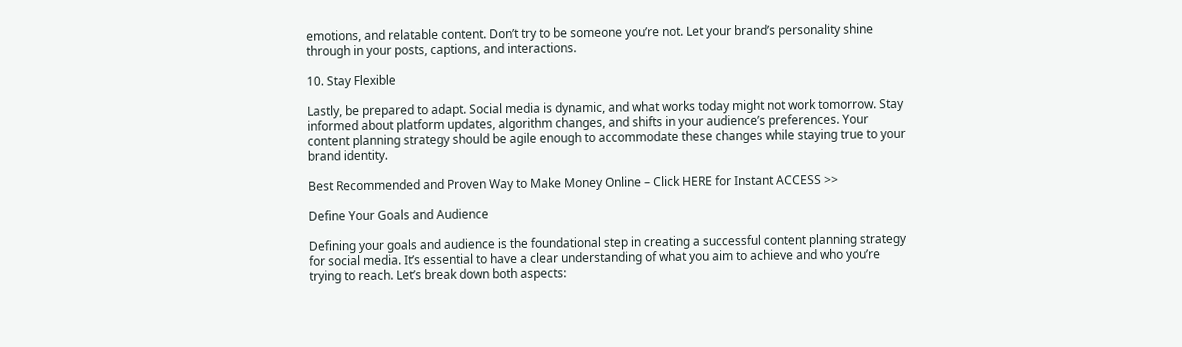emotions, and relatable content. Don’t try to be someone you’re not. Let your brand’s personality shine through in your posts, captions, and interactions.

10. Stay Flexible

Lastly, be prepared to adapt. Social media is dynamic, and what works today might not work tomorrow. Stay informed about platform updates, algorithm changes, and shifts in your audience’s preferences. Your content planning strategy should be agile enough to accommodate these changes while staying true to your brand identity.

Best Recommended and Proven Way to Make Money Online – Click HERE for Instant ACCESS >>

Define Your Goals and Audience

Defining your goals and audience is the foundational step in creating a successful content planning strategy for social media. It’s essential to have a clear understanding of what you aim to achieve and who you’re trying to reach. Let’s break down both aspects: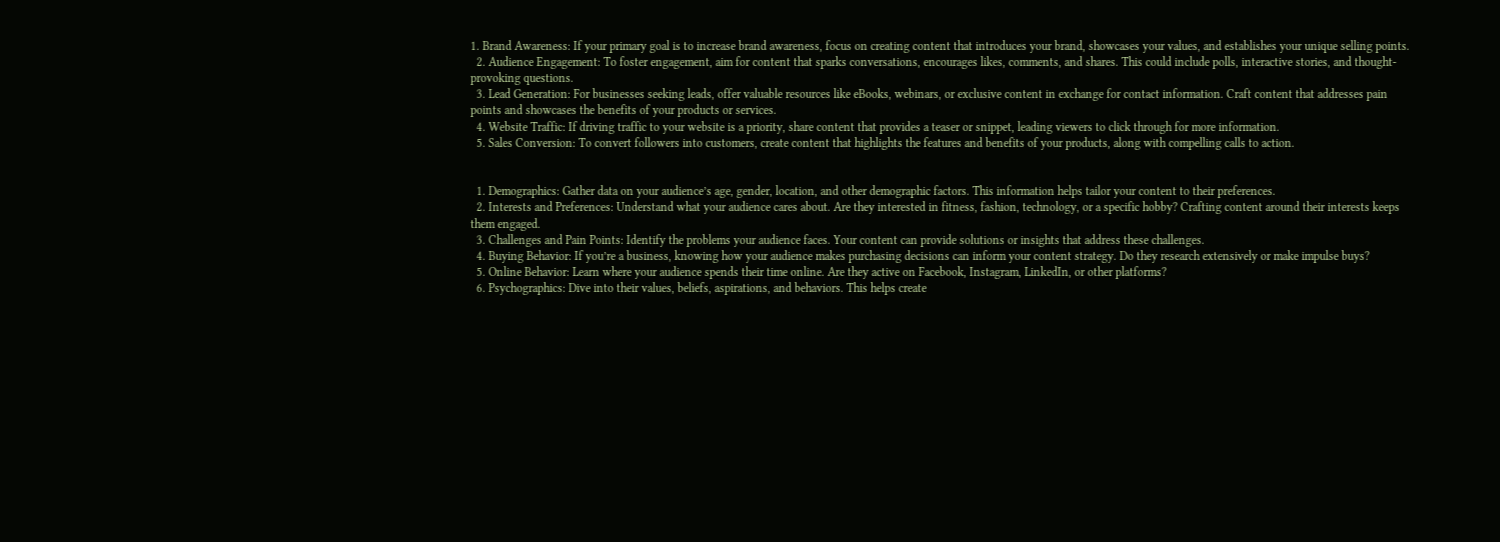1. Brand Awareness: If your primary goal is to increase brand awareness, focus on creating content that introduces your brand, showcases your values, and establishes your unique selling points.
  2. Audience Engagement: To foster engagement, aim for content that sparks conversations, encourages likes, comments, and shares. This could include polls, interactive stories, and thought-provoking questions.
  3. Lead Generation: For businesses seeking leads, offer valuable resources like eBooks, webinars, or exclusive content in exchange for contact information. Craft content that addresses pain points and showcases the benefits of your products or services.
  4. Website Traffic: If driving traffic to your website is a priority, share content that provides a teaser or snippet, leading viewers to click through for more information.
  5. Sales Conversion: To convert followers into customers, create content that highlights the features and benefits of your products, along with compelling calls to action.


  1. Demographics: Gather data on your audience’s age, gender, location, and other demographic factors. This information helps tailor your content to their preferences.
  2. Interests and Preferences: Understand what your audience cares about. Are they interested in fitness, fashion, technology, or a specific hobby? Crafting content around their interests keeps them engaged.
  3. Challenges and Pain Points: Identify the problems your audience faces. Your content can provide solutions or insights that address these challenges.
  4. Buying Behavior: If you’re a business, knowing how your audience makes purchasing decisions can inform your content strategy. Do they research extensively or make impulse buys?
  5. Online Behavior: Learn where your audience spends their time online. Are they active on Facebook, Instagram, LinkedIn, or other platforms?
  6. Psychographics: Dive into their values, beliefs, aspirations, and behaviors. This helps create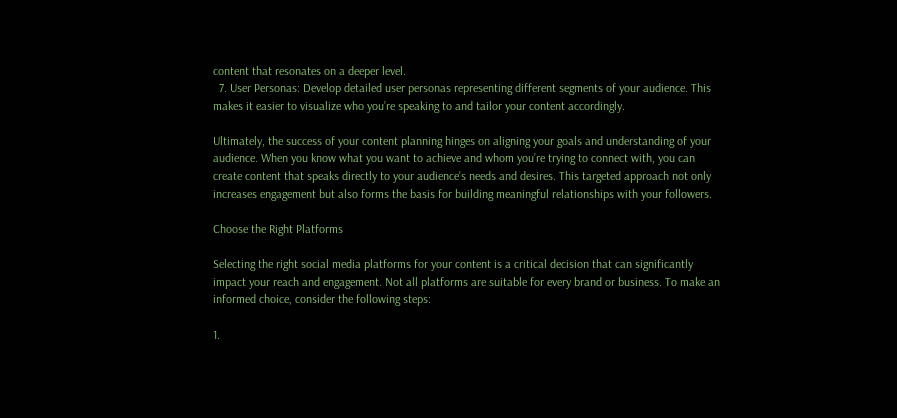content that resonates on a deeper level.
  7. User Personas: Develop detailed user personas representing different segments of your audience. This makes it easier to visualize who you’re speaking to and tailor your content accordingly.

Ultimately, the success of your content planning hinges on aligning your goals and understanding of your audience. When you know what you want to achieve and whom you’re trying to connect with, you can create content that speaks directly to your audience’s needs and desires. This targeted approach not only increases engagement but also forms the basis for building meaningful relationships with your followers.

Choose the Right Platforms

Selecting the right social media platforms for your content is a critical decision that can significantly impact your reach and engagement. Not all platforms are suitable for every brand or business. To make an informed choice, consider the following steps:

1.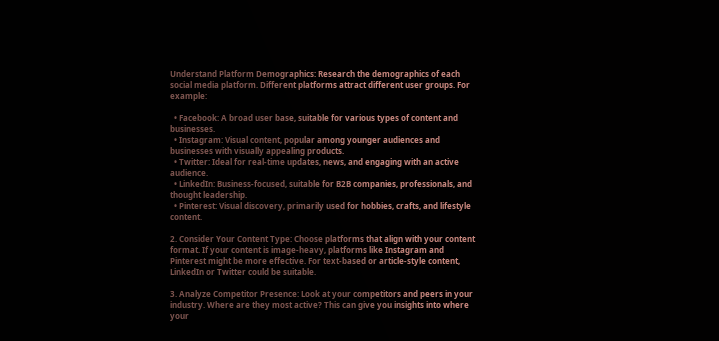Understand Platform Demographics: Research the demographics of each social media platform. Different platforms attract different user groups. For example:

  • Facebook: A broad user base, suitable for various types of content and businesses.
  • Instagram: Visual content, popular among younger audiences and businesses with visually appealing products.
  • Twitter: Ideal for real-time updates, news, and engaging with an active audience.
  • LinkedIn: Business-focused, suitable for B2B companies, professionals, and thought leadership.
  • Pinterest: Visual discovery, primarily used for hobbies, crafts, and lifestyle content.

2. Consider Your Content Type: Choose platforms that align with your content format. If your content is image-heavy, platforms like Instagram and Pinterest might be more effective. For text-based or article-style content, LinkedIn or Twitter could be suitable.

3. Analyze Competitor Presence: Look at your competitors and peers in your industry. Where are they most active? This can give you insights into where your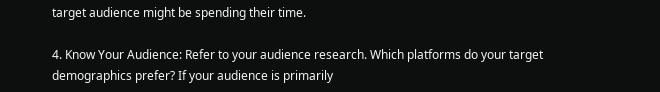target audience might be spending their time.

4. Know Your Audience: Refer to your audience research. Which platforms do your target demographics prefer? If your audience is primarily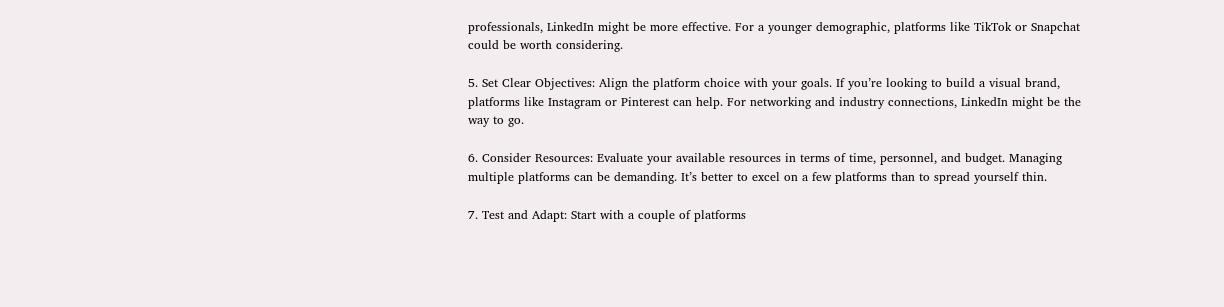professionals, LinkedIn might be more effective. For a younger demographic, platforms like TikTok or Snapchat could be worth considering.

5. Set Clear Objectives: Align the platform choice with your goals. If you’re looking to build a visual brand, platforms like Instagram or Pinterest can help. For networking and industry connections, LinkedIn might be the way to go.

6. Consider Resources: Evaluate your available resources in terms of time, personnel, and budget. Managing multiple platforms can be demanding. It’s better to excel on a few platforms than to spread yourself thin.

7. Test and Adapt: Start with a couple of platforms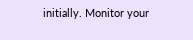initially. Monitor your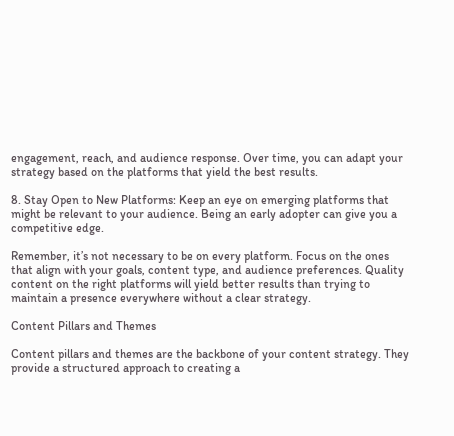engagement, reach, and audience response. Over time, you can adapt your strategy based on the platforms that yield the best results.

8. Stay Open to New Platforms: Keep an eye on emerging platforms that might be relevant to your audience. Being an early adopter can give you a competitive edge.

Remember, it’s not necessary to be on every platform. Focus on the ones that align with your goals, content type, and audience preferences. Quality content on the right platforms will yield better results than trying to maintain a presence everywhere without a clear strategy.

Content Pillars and Themes

Content pillars and themes are the backbone of your content strategy. They provide a structured approach to creating a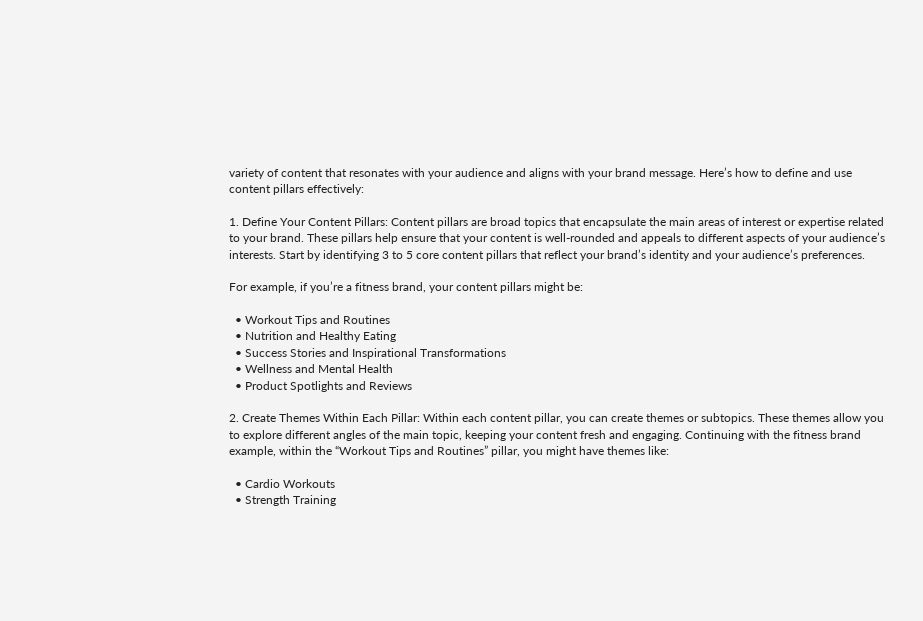variety of content that resonates with your audience and aligns with your brand message. Here’s how to define and use content pillars effectively:

1. Define Your Content Pillars: Content pillars are broad topics that encapsulate the main areas of interest or expertise related to your brand. These pillars help ensure that your content is well-rounded and appeals to different aspects of your audience’s interests. Start by identifying 3 to 5 core content pillars that reflect your brand’s identity and your audience’s preferences.

For example, if you’re a fitness brand, your content pillars might be:

  • Workout Tips and Routines
  • Nutrition and Healthy Eating
  • Success Stories and Inspirational Transformations
  • Wellness and Mental Health
  • Product Spotlights and Reviews

2. Create Themes Within Each Pillar: Within each content pillar, you can create themes or subtopics. These themes allow you to explore different angles of the main topic, keeping your content fresh and engaging. Continuing with the fitness brand example, within the “Workout Tips and Routines” pillar, you might have themes like:

  • Cardio Workouts
  • Strength Training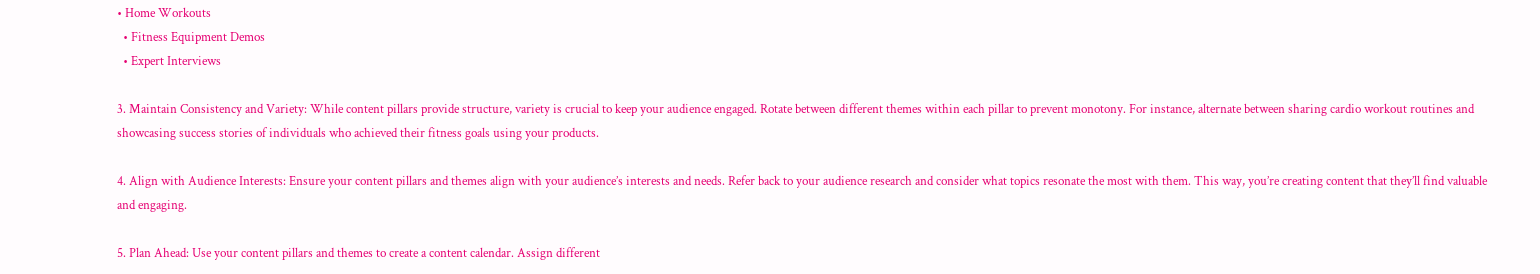• Home Workouts
  • Fitness Equipment Demos
  • Expert Interviews

3. Maintain Consistency and Variety: While content pillars provide structure, variety is crucial to keep your audience engaged. Rotate between different themes within each pillar to prevent monotony. For instance, alternate between sharing cardio workout routines and showcasing success stories of individuals who achieved their fitness goals using your products.

4. Align with Audience Interests: Ensure your content pillars and themes align with your audience’s interests and needs. Refer back to your audience research and consider what topics resonate the most with them. This way, you’re creating content that they’ll find valuable and engaging.

5. Plan Ahead: Use your content pillars and themes to create a content calendar. Assign different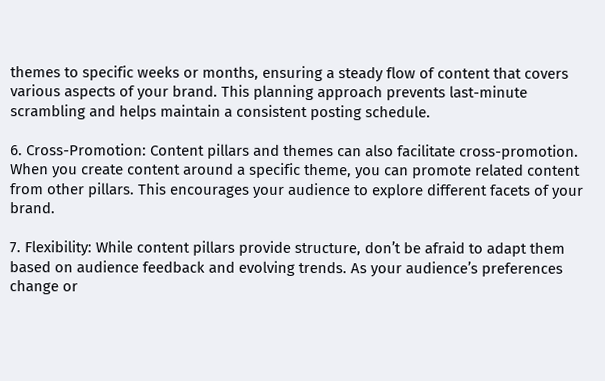themes to specific weeks or months, ensuring a steady flow of content that covers various aspects of your brand. This planning approach prevents last-minute scrambling and helps maintain a consistent posting schedule.

6. Cross-Promotion: Content pillars and themes can also facilitate cross-promotion. When you create content around a specific theme, you can promote related content from other pillars. This encourages your audience to explore different facets of your brand.

7. Flexibility: While content pillars provide structure, don’t be afraid to adapt them based on audience feedback and evolving trends. As your audience’s preferences change or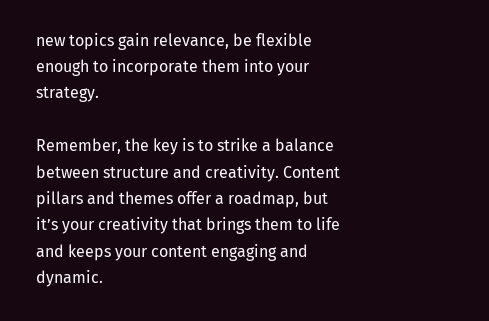new topics gain relevance, be flexible enough to incorporate them into your strategy.

Remember, the key is to strike a balance between structure and creativity. Content pillars and themes offer a roadmap, but it’s your creativity that brings them to life and keeps your content engaging and dynamic.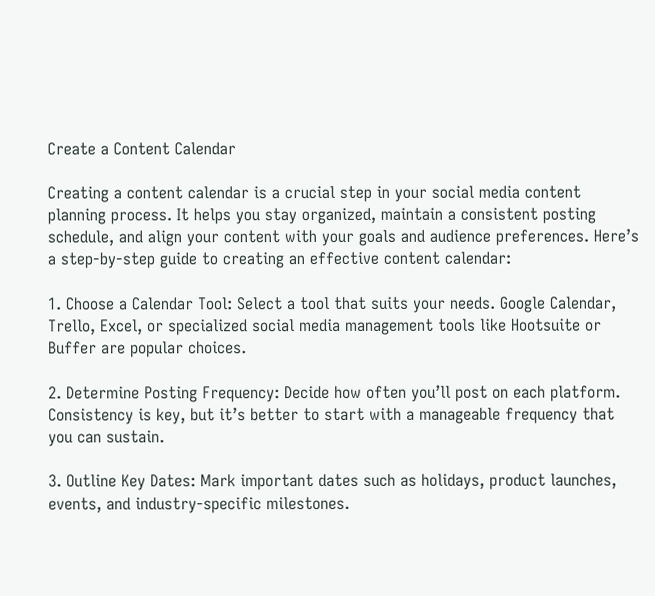Create a Content Calendar

Creating a content calendar is a crucial step in your social media content planning process. It helps you stay organized, maintain a consistent posting schedule, and align your content with your goals and audience preferences. Here’s a step-by-step guide to creating an effective content calendar:

1. Choose a Calendar Tool: Select a tool that suits your needs. Google Calendar, Trello, Excel, or specialized social media management tools like Hootsuite or Buffer are popular choices.

2. Determine Posting Frequency: Decide how often you’ll post on each platform. Consistency is key, but it’s better to start with a manageable frequency that you can sustain.

3. Outline Key Dates: Mark important dates such as holidays, product launches, events, and industry-specific milestones.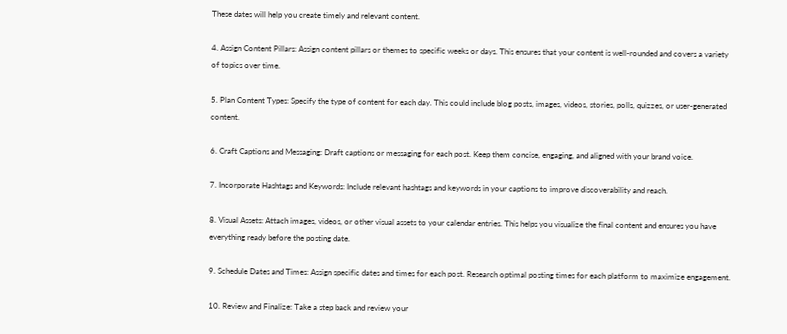These dates will help you create timely and relevant content.

4. Assign Content Pillars: Assign content pillars or themes to specific weeks or days. This ensures that your content is well-rounded and covers a variety of topics over time.

5. Plan Content Types: Specify the type of content for each day. This could include blog posts, images, videos, stories, polls, quizzes, or user-generated content.

6. Craft Captions and Messaging: Draft captions or messaging for each post. Keep them concise, engaging, and aligned with your brand voice.

7. Incorporate Hashtags and Keywords: Include relevant hashtags and keywords in your captions to improve discoverability and reach.

8. Visual Assets: Attach images, videos, or other visual assets to your calendar entries. This helps you visualize the final content and ensures you have everything ready before the posting date.

9. Schedule Dates and Times: Assign specific dates and times for each post. Research optimal posting times for each platform to maximize engagement.

10. Review and Finalize: Take a step back and review your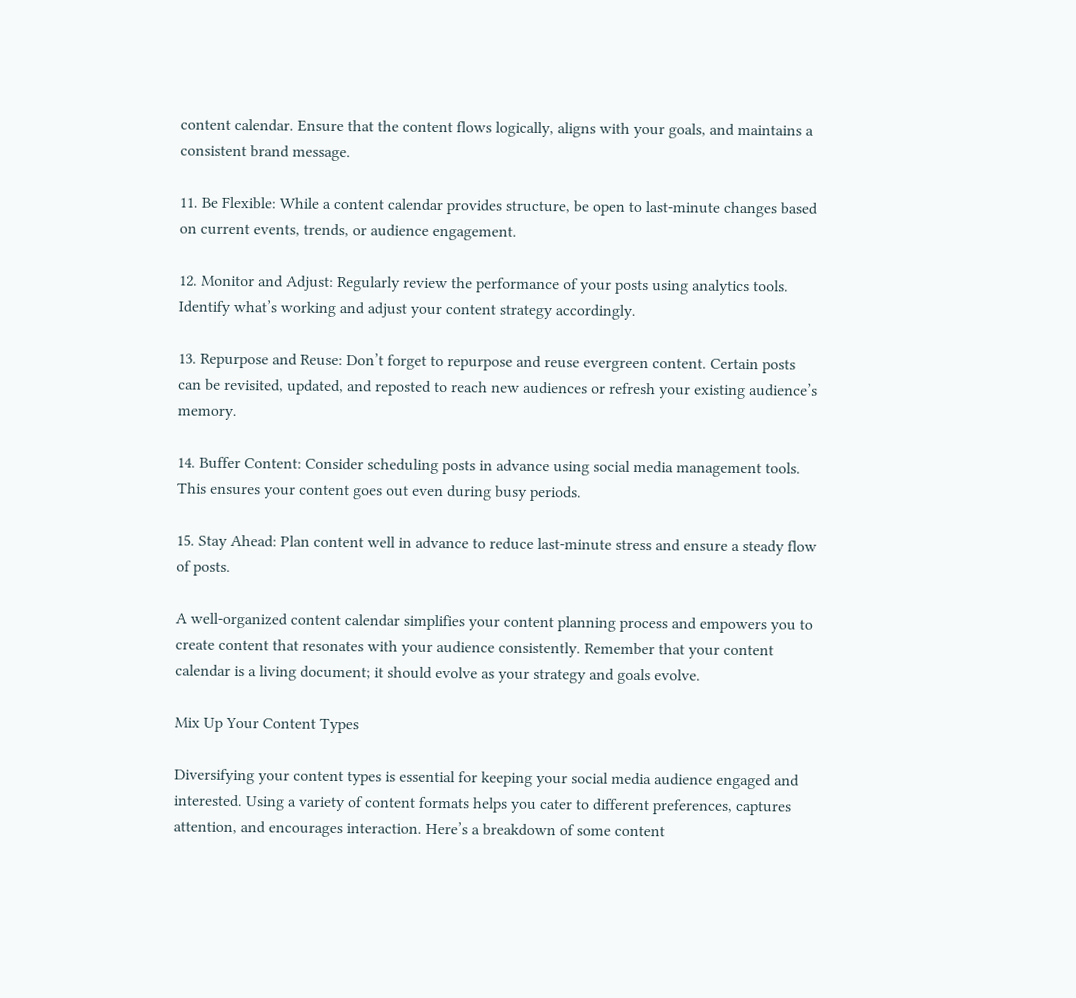content calendar. Ensure that the content flows logically, aligns with your goals, and maintains a consistent brand message.

11. Be Flexible: While a content calendar provides structure, be open to last-minute changes based on current events, trends, or audience engagement.

12. Monitor and Adjust: Regularly review the performance of your posts using analytics tools. Identify what’s working and adjust your content strategy accordingly.

13. Repurpose and Reuse: Don’t forget to repurpose and reuse evergreen content. Certain posts can be revisited, updated, and reposted to reach new audiences or refresh your existing audience’s memory.

14. Buffer Content: Consider scheduling posts in advance using social media management tools. This ensures your content goes out even during busy periods.

15. Stay Ahead: Plan content well in advance to reduce last-minute stress and ensure a steady flow of posts.

A well-organized content calendar simplifies your content planning process and empowers you to create content that resonates with your audience consistently. Remember that your content calendar is a living document; it should evolve as your strategy and goals evolve.

Mix Up Your Content Types

Diversifying your content types is essential for keeping your social media audience engaged and interested. Using a variety of content formats helps you cater to different preferences, captures attention, and encourages interaction. Here’s a breakdown of some content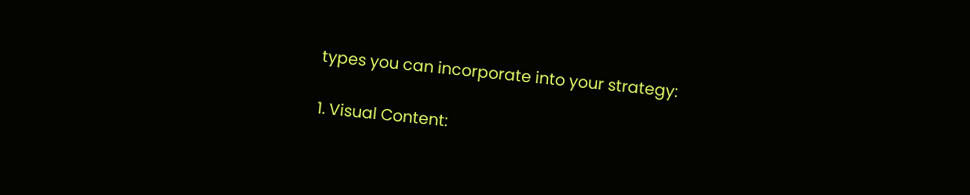types you can incorporate into your strategy:

1. Visual Content: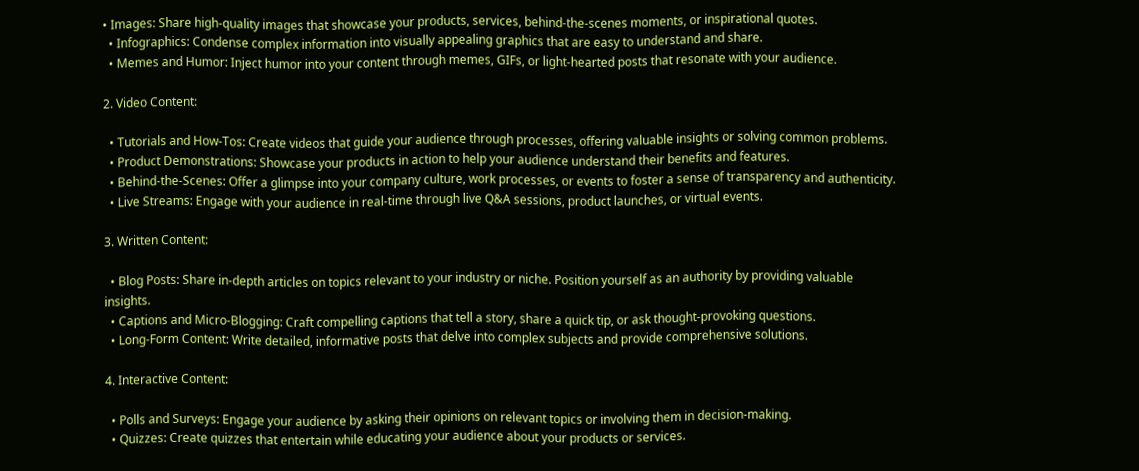• Images: Share high-quality images that showcase your products, services, behind-the-scenes moments, or inspirational quotes.
  • Infographics: Condense complex information into visually appealing graphics that are easy to understand and share.
  • Memes and Humor: Inject humor into your content through memes, GIFs, or light-hearted posts that resonate with your audience.

2. Video Content:

  • Tutorials and How-Tos: Create videos that guide your audience through processes, offering valuable insights or solving common problems.
  • Product Demonstrations: Showcase your products in action to help your audience understand their benefits and features.
  • Behind-the-Scenes: Offer a glimpse into your company culture, work processes, or events to foster a sense of transparency and authenticity.
  • Live Streams: Engage with your audience in real-time through live Q&A sessions, product launches, or virtual events.

3. Written Content:

  • Blog Posts: Share in-depth articles on topics relevant to your industry or niche. Position yourself as an authority by providing valuable insights.
  • Captions and Micro-Blogging: Craft compelling captions that tell a story, share a quick tip, or ask thought-provoking questions.
  • Long-Form Content: Write detailed, informative posts that delve into complex subjects and provide comprehensive solutions.

4. Interactive Content:

  • Polls and Surveys: Engage your audience by asking their opinions on relevant topics or involving them in decision-making.
  • Quizzes: Create quizzes that entertain while educating your audience about your products or services.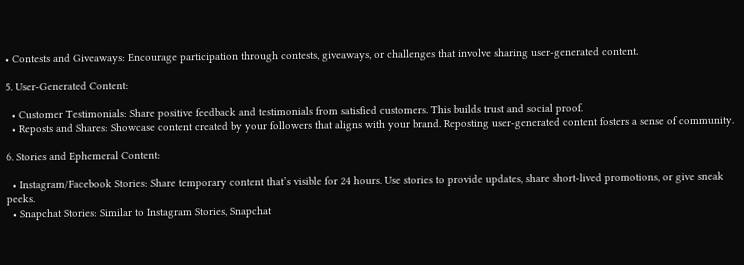• Contests and Giveaways: Encourage participation through contests, giveaways, or challenges that involve sharing user-generated content.

5. User-Generated Content:

  • Customer Testimonials: Share positive feedback and testimonials from satisfied customers. This builds trust and social proof.
  • Reposts and Shares: Showcase content created by your followers that aligns with your brand. Reposting user-generated content fosters a sense of community.

6. Stories and Ephemeral Content:

  • Instagram/Facebook Stories: Share temporary content that’s visible for 24 hours. Use stories to provide updates, share short-lived promotions, or give sneak peeks.
  • Snapchat Stories: Similar to Instagram Stories, Snapchat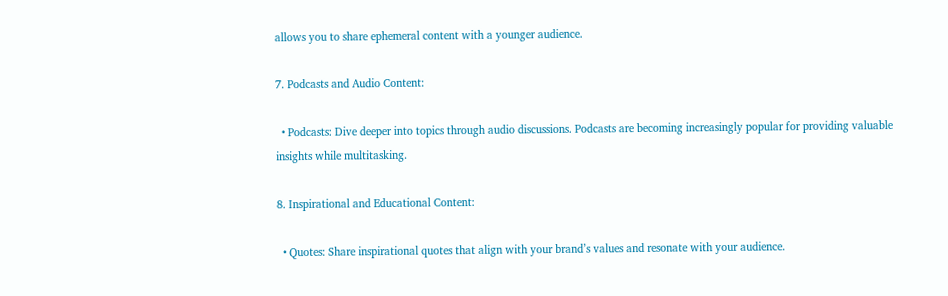allows you to share ephemeral content with a younger audience.

7. Podcasts and Audio Content:

  • Podcasts: Dive deeper into topics through audio discussions. Podcasts are becoming increasingly popular for providing valuable insights while multitasking.

8. Inspirational and Educational Content:

  • Quotes: Share inspirational quotes that align with your brand’s values and resonate with your audience.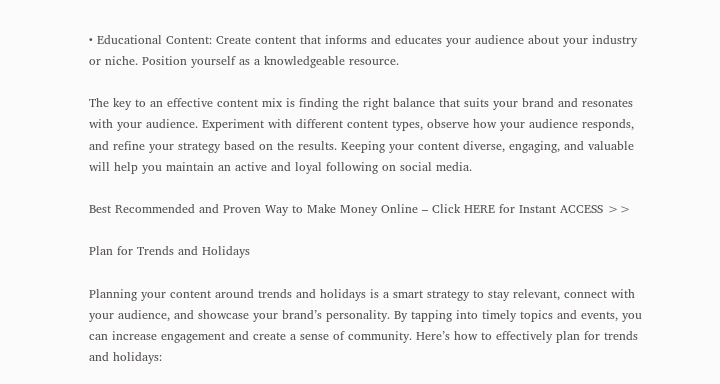• Educational Content: Create content that informs and educates your audience about your industry or niche. Position yourself as a knowledgeable resource.

The key to an effective content mix is finding the right balance that suits your brand and resonates with your audience. Experiment with different content types, observe how your audience responds, and refine your strategy based on the results. Keeping your content diverse, engaging, and valuable will help you maintain an active and loyal following on social media.

Best Recommended and Proven Way to Make Money Online – Click HERE for Instant ACCESS >>

Plan for Trends and Holidays

Planning your content around trends and holidays is a smart strategy to stay relevant, connect with your audience, and showcase your brand’s personality. By tapping into timely topics and events, you can increase engagement and create a sense of community. Here’s how to effectively plan for trends and holidays: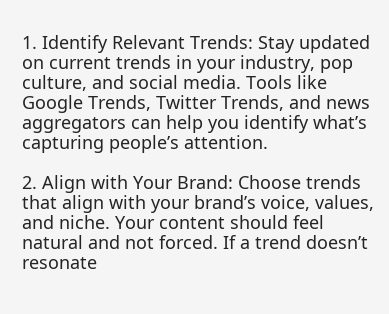1. Identify Relevant Trends: Stay updated on current trends in your industry, pop culture, and social media. Tools like Google Trends, Twitter Trends, and news aggregators can help you identify what’s capturing people’s attention.

2. Align with Your Brand: Choose trends that align with your brand’s voice, values, and niche. Your content should feel natural and not forced. If a trend doesn’t resonate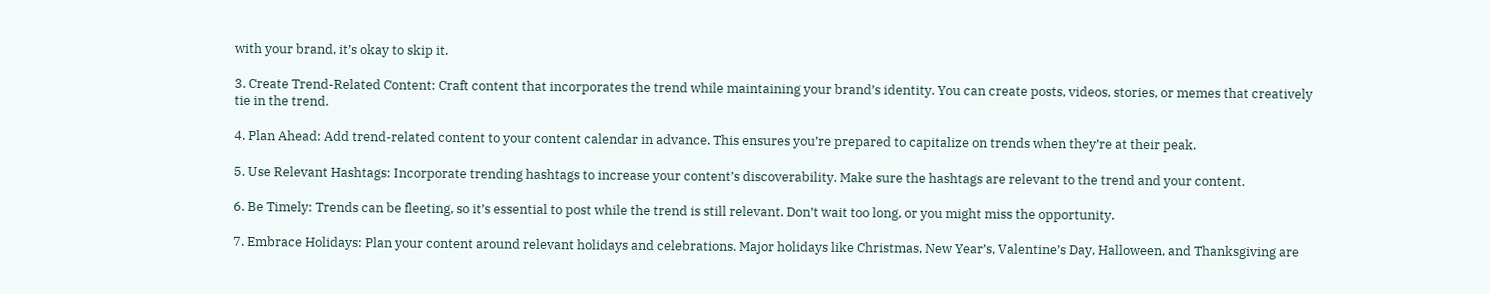with your brand, it’s okay to skip it.

3. Create Trend-Related Content: Craft content that incorporates the trend while maintaining your brand’s identity. You can create posts, videos, stories, or memes that creatively tie in the trend.

4. Plan Ahead: Add trend-related content to your content calendar in advance. This ensures you’re prepared to capitalize on trends when they’re at their peak.

5. Use Relevant Hashtags: Incorporate trending hashtags to increase your content’s discoverability. Make sure the hashtags are relevant to the trend and your content.

6. Be Timely: Trends can be fleeting, so it’s essential to post while the trend is still relevant. Don’t wait too long, or you might miss the opportunity.

7. Embrace Holidays: Plan your content around relevant holidays and celebrations. Major holidays like Christmas, New Year’s, Valentine’s Day, Halloween, and Thanksgiving are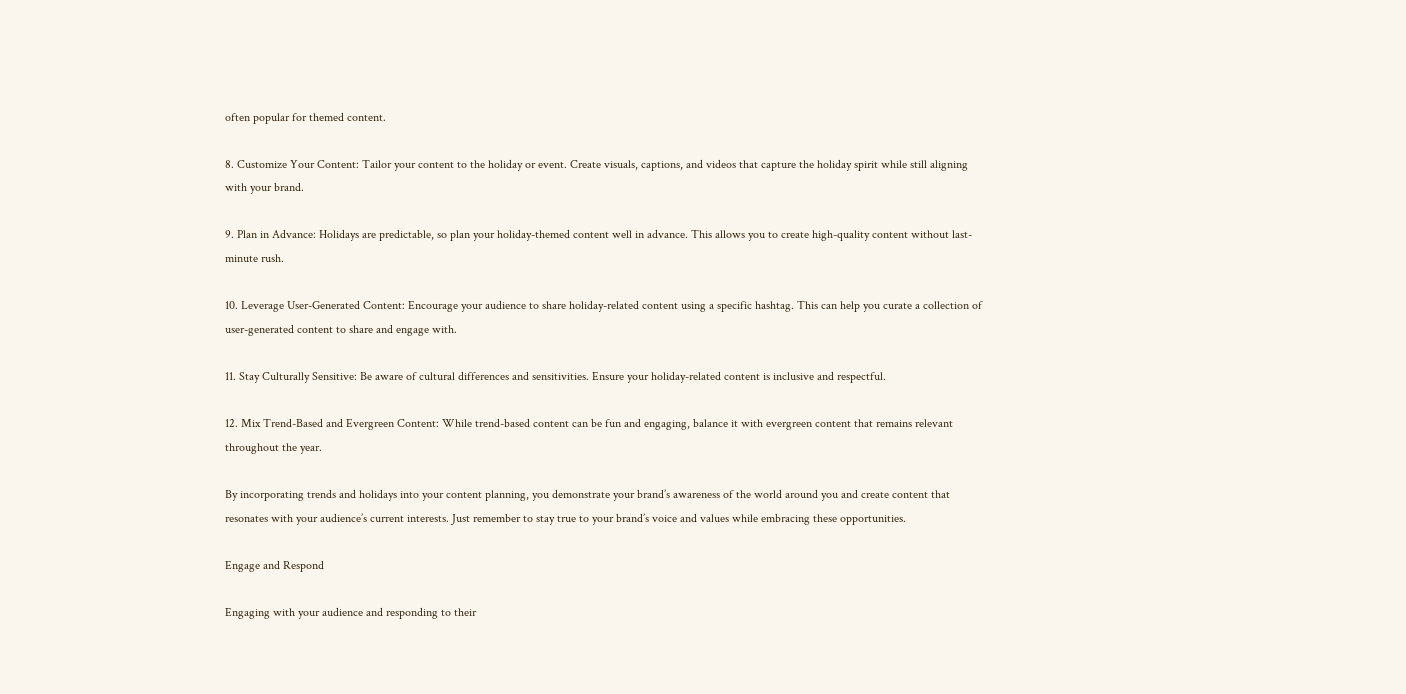often popular for themed content.

8. Customize Your Content: Tailor your content to the holiday or event. Create visuals, captions, and videos that capture the holiday spirit while still aligning with your brand.

9. Plan in Advance: Holidays are predictable, so plan your holiday-themed content well in advance. This allows you to create high-quality content without last-minute rush.

10. Leverage User-Generated Content: Encourage your audience to share holiday-related content using a specific hashtag. This can help you curate a collection of user-generated content to share and engage with.

11. Stay Culturally Sensitive: Be aware of cultural differences and sensitivities. Ensure your holiday-related content is inclusive and respectful.

12. Mix Trend-Based and Evergreen Content: While trend-based content can be fun and engaging, balance it with evergreen content that remains relevant throughout the year.

By incorporating trends and holidays into your content planning, you demonstrate your brand’s awareness of the world around you and create content that resonates with your audience’s current interests. Just remember to stay true to your brand’s voice and values while embracing these opportunities.

Engage and Respond

Engaging with your audience and responding to their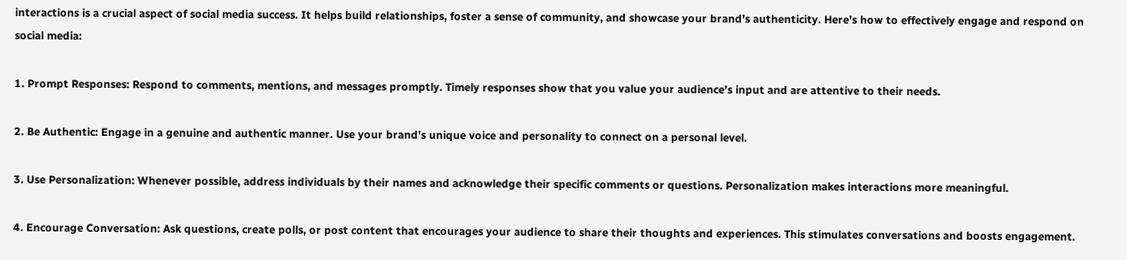interactions is a crucial aspect of social media success. It helps build relationships, foster a sense of community, and showcase your brand’s authenticity. Here’s how to effectively engage and respond on social media:

1. Prompt Responses: Respond to comments, mentions, and messages promptly. Timely responses show that you value your audience’s input and are attentive to their needs.

2. Be Authentic: Engage in a genuine and authentic manner. Use your brand’s unique voice and personality to connect on a personal level.

3. Use Personalization: Whenever possible, address individuals by their names and acknowledge their specific comments or questions. Personalization makes interactions more meaningful.

4. Encourage Conversation: Ask questions, create polls, or post content that encourages your audience to share their thoughts and experiences. This stimulates conversations and boosts engagement.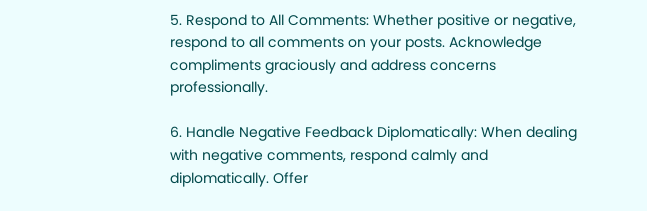5. Respond to All Comments: Whether positive or negative, respond to all comments on your posts. Acknowledge compliments graciously and address concerns professionally.

6. Handle Negative Feedback Diplomatically: When dealing with negative comments, respond calmly and diplomatically. Offer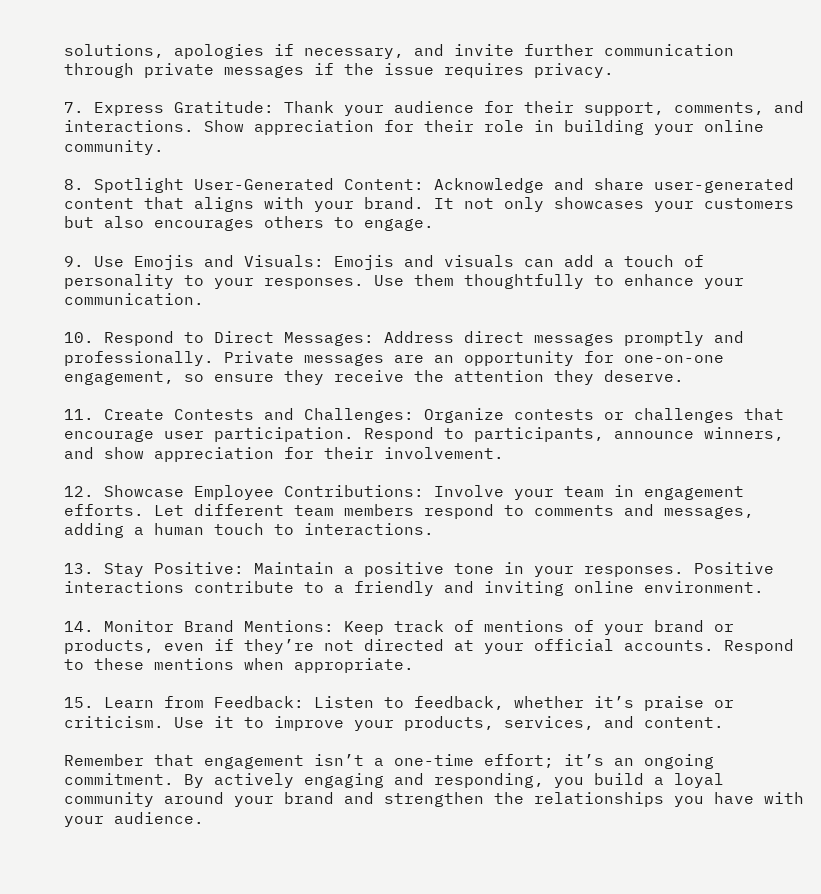solutions, apologies if necessary, and invite further communication through private messages if the issue requires privacy.

7. Express Gratitude: Thank your audience for their support, comments, and interactions. Show appreciation for their role in building your online community.

8. Spotlight User-Generated Content: Acknowledge and share user-generated content that aligns with your brand. It not only showcases your customers but also encourages others to engage.

9. Use Emojis and Visuals: Emojis and visuals can add a touch of personality to your responses. Use them thoughtfully to enhance your communication.

10. Respond to Direct Messages: Address direct messages promptly and professionally. Private messages are an opportunity for one-on-one engagement, so ensure they receive the attention they deserve.

11. Create Contests and Challenges: Organize contests or challenges that encourage user participation. Respond to participants, announce winners, and show appreciation for their involvement.

12. Showcase Employee Contributions: Involve your team in engagement efforts. Let different team members respond to comments and messages, adding a human touch to interactions.

13. Stay Positive: Maintain a positive tone in your responses. Positive interactions contribute to a friendly and inviting online environment.

14. Monitor Brand Mentions: Keep track of mentions of your brand or products, even if they’re not directed at your official accounts. Respond to these mentions when appropriate.

15. Learn from Feedback: Listen to feedback, whether it’s praise or criticism. Use it to improve your products, services, and content.

Remember that engagement isn’t a one-time effort; it’s an ongoing commitment. By actively engaging and responding, you build a loyal community around your brand and strengthen the relationships you have with your audience.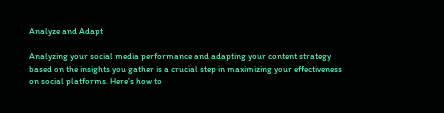Analyze and Adapt

Analyzing your social media performance and adapting your content strategy based on the insights you gather is a crucial step in maximizing your effectiveness on social platforms. Here’s how to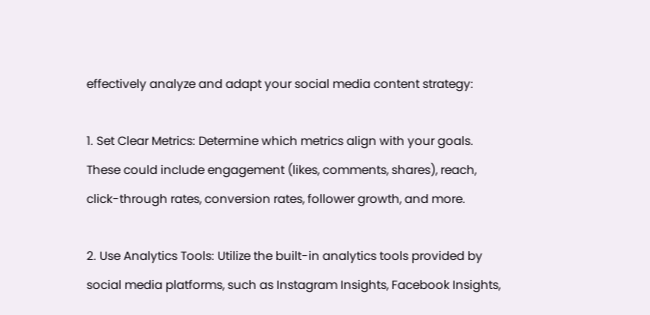effectively analyze and adapt your social media content strategy:

1. Set Clear Metrics: Determine which metrics align with your goals. These could include engagement (likes, comments, shares), reach, click-through rates, conversion rates, follower growth, and more.

2. Use Analytics Tools: Utilize the built-in analytics tools provided by social media platforms, such as Instagram Insights, Facebook Insights,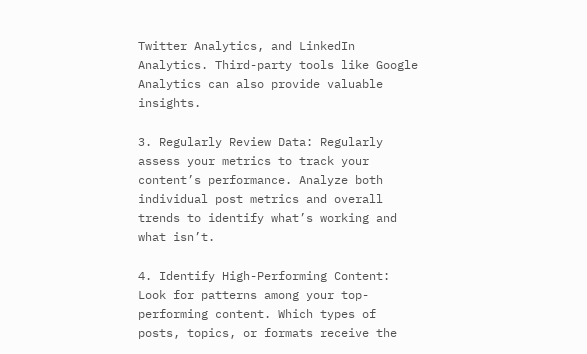Twitter Analytics, and LinkedIn Analytics. Third-party tools like Google Analytics can also provide valuable insights.

3. Regularly Review Data: Regularly assess your metrics to track your content’s performance. Analyze both individual post metrics and overall trends to identify what’s working and what isn’t.

4. Identify High-Performing Content: Look for patterns among your top-performing content. Which types of posts, topics, or formats receive the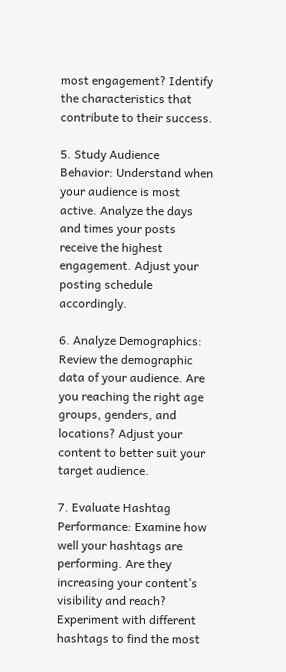most engagement? Identify the characteristics that contribute to their success.

5. Study Audience Behavior: Understand when your audience is most active. Analyze the days and times your posts receive the highest engagement. Adjust your posting schedule accordingly.

6. Analyze Demographics: Review the demographic data of your audience. Are you reaching the right age groups, genders, and locations? Adjust your content to better suit your target audience.

7. Evaluate Hashtag Performance: Examine how well your hashtags are performing. Are they increasing your content’s visibility and reach? Experiment with different hashtags to find the most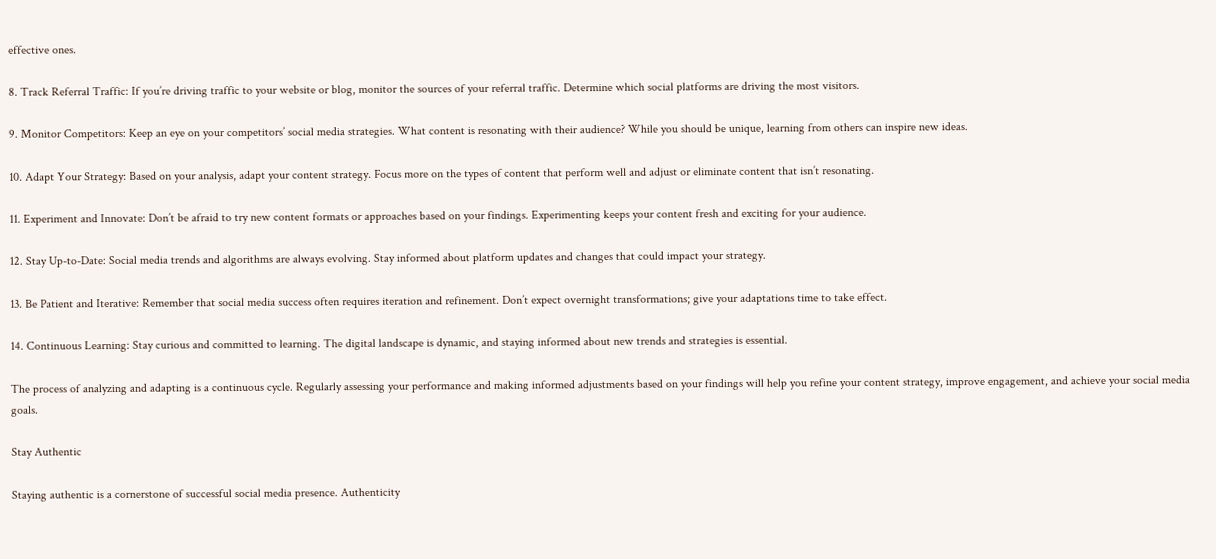effective ones.

8. Track Referral Traffic: If you’re driving traffic to your website or blog, monitor the sources of your referral traffic. Determine which social platforms are driving the most visitors.

9. Monitor Competitors: Keep an eye on your competitors’ social media strategies. What content is resonating with their audience? While you should be unique, learning from others can inspire new ideas.

10. Adapt Your Strategy: Based on your analysis, adapt your content strategy. Focus more on the types of content that perform well and adjust or eliminate content that isn’t resonating.

11. Experiment and Innovate: Don’t be afraid to try new content formats or approaches based on your findings. Experimenting keeps your content fresh and exciting for your audience.

12. Stay Up-to-Date: Social media trends and algorithms are always evolving. Stay informed about platform updates and changes that could impact your strategy.

13. Be Patient and Iterative: Remember that social media success often requires iteration and refinement. Don’t expect overnight transformations; give your adaptations time to take effect.

14. Continuous Learning: Stay curious and committed to learning. The digital landscape is dynamic, and staying informed about new trends and strategies is essential.

The process of analyzing and adapting is a continuous cycle. Regularly assessing your performance and making informed adjustments based on your findings will help you refine your content strategy, improve engagement, and achieve your social media goals.

Stay Authentic

Staying authentic is a cornerstone of successful social media presence. Authenticity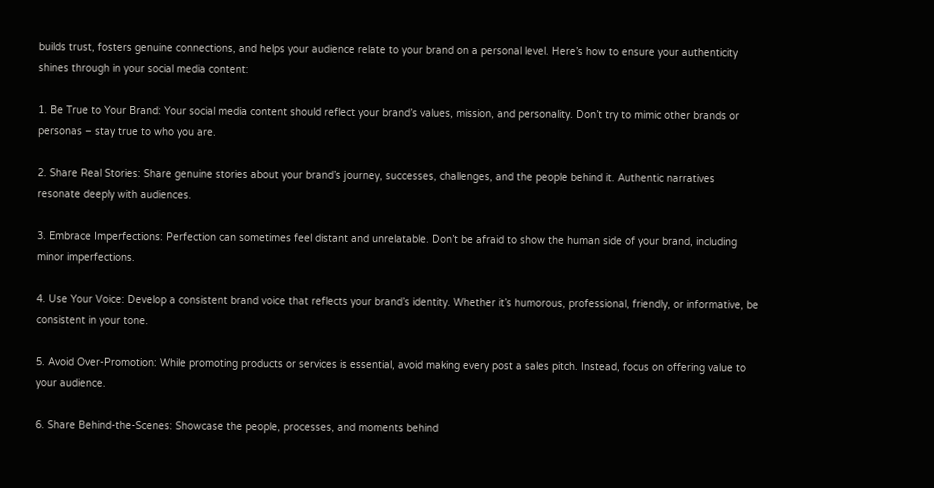builds trust, fosters genuine connections, and helps your audience relate to your brand on a personal level. Here’s how to ensure your authenticity shines through in your social media content:

1. Be True to Your Brand: Your social media content should reflect your brand’s values, mission, and personality. Don’t try to mimic other brands or personas – stay true to who you are.

2. Share Real Stories: Share genuine stories about your brand’s journey, successes, challenges, and the people behind it. Authentic narratives resonate deeply with audiences.

3. Embrace Imperfections: Perfection can sometimes feel distant and unrelatable. Don’t be afraid to show the human side of your brand, including minor imperfections.

4. Use Your Voice: Develop a consistent brand voice that reflects your brand’s identity. Whether it’s humorous, professional, friendly, or informative, be consistent in your tone.

5. Avoid Over-Promotion: While promoting products or services is essential, avoid making every post a sales pitch. Instead, focus on offering value to your audience.

6. Share Behind-the-Scenes: Showcase the people, processes, and moments behind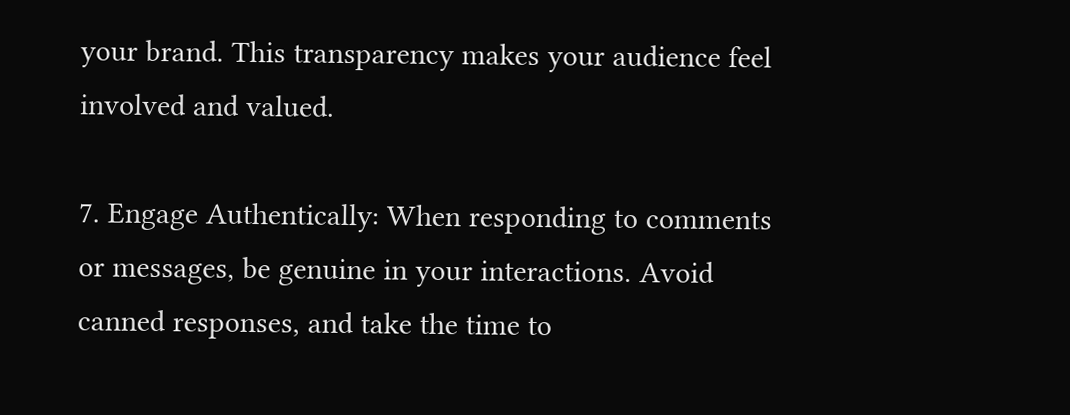your brand. This transparency makes your audience feel involved and valued.

7. Engage Authentically: When responding to comments or messages, be genuine in your interactions. Avoid canned responses, and take the time to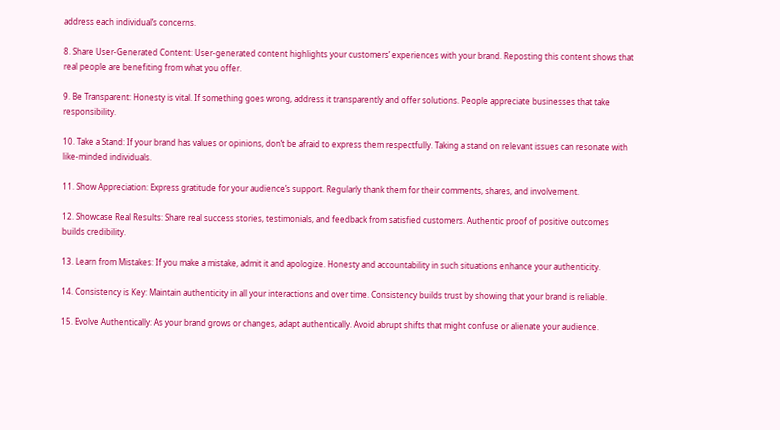address each individual’s concerns.

8. Share User-Generated Content: User-generated content highlights your customers’ experiences with your brand. Reposting this content shows that real people are benefiting from what you offer.

9. Be Transparent: Honesty is vital. If something goes wrong, address it transparently and offer solutions. People appreciate businesses that take responsibility.

10. Take a Stand: If your brand has values or opinions, don’t be afraid to express them respectfully. Taking a stand on relevant issues can resonate with like-minded individuals.

11. Show Appreciation: Express gratitude for your audience’s support. Regularly thank them for their comments, shares, and involvement.

12. Showcase Real Results: Share real success stories, testimonials, and feedback from satisfied customers. Authentic proof of positive outcomes builds credibility.

13. Learn from Mistakes: If you make a mistake, admit it and apologize. Honesty and accountability in such situations enhance your authenticity.

14. Consistency is Key: Maintain authenticity in all your interactions and over time. Consistency builds trust by showing that your brand is reliable.

15. Evolve Authentically: As your brand grows or changes, adapt authentically. Avoid abrupt shifts that might confuse or alienate your audience.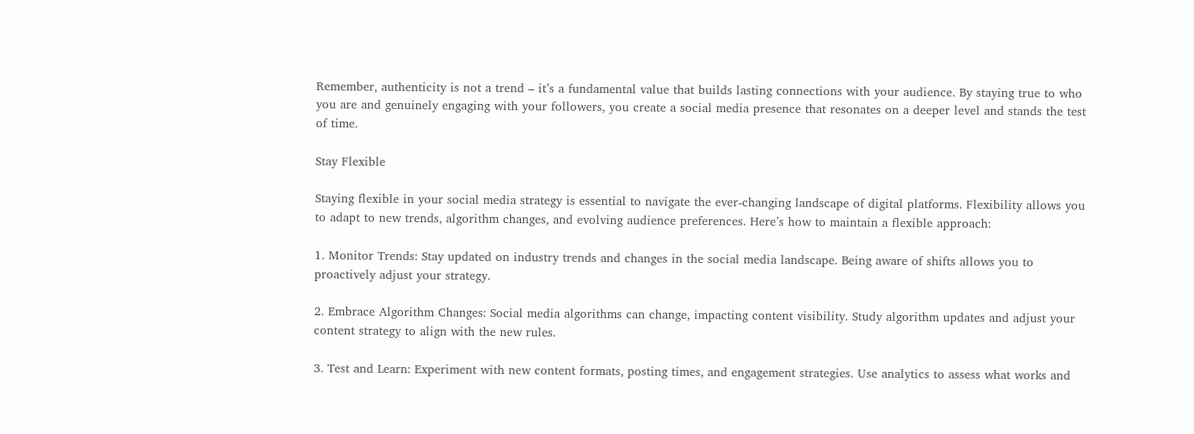Remember, authenticity is not a trend – it’s a fundamental value that builds lasting connections with your audience. By staying true to who you are and genuinely engaging with your followers, you create a social media presence that resonates on a deeper level and stands the test of time.

Stay Flexible

Staying flexible in your social media strategy is essential to navigate the ever-changing landscape of digital platforms. Flexibility allows you to adapt to new trends, algorithm changes, and evolving audience preferences. Here’s how to maintain a flexible approach:

1. Monitor Trends: Stay updated on industry trends and changes in the social media landscape. Being aware of shifts allows you to proactively adjust your strategy.

2. Embrace Algorithm Changes: Social media algorithms can change, impacting content visibility. Study algorithm updates and adjust your content strategy to align with the new rules.

3. Test and Learn: Experiment with new content formats, posting times, and engagement strategies. Use analytics to assess what works and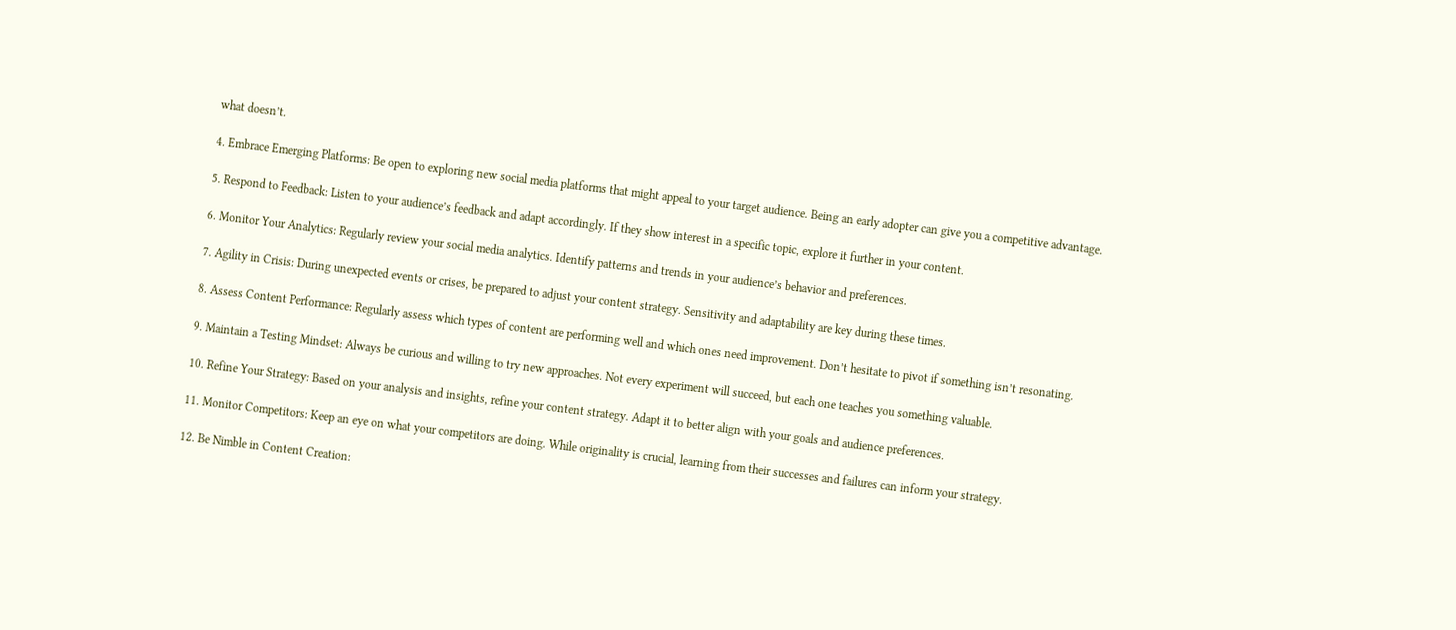what doesn’t.

4. Embrace Emerging Platforms: Be open to exploring new social media platforms that might appeal to your target audience. Being an early adopter can give you a competitive advantage.

5. Respond to Feedback: Listen to your audience’s feedback and adapt accordingly. If they show interest in a specific topic, explore it further in your content.

6. Monitor Your Analytics: Regularly review your social media analytics. Identify patterns and trends in your audience’s behavior and preferences.

7. Agility in Crisis: During unexpected events or crises, be prepared to adjust your content strategy. Sensitivity and adaptability are key during these times.

8. Assess Content Performance: Regularly assess which types of content are performing well and which ones need improvement. Don’t hesitate to pivot if something isn’t resonating.

9. Maintain a Testing Mindset: Always be curious and willing to try new approaches. Not every experiment will succeed, but each one teaches you something valuable.

10. Refine Your Strategy: Based on your analysis and insights, refine your content strategy. Adapt it to better align with your goals and audience preferences.

11. Monitor Competitors: Keep an eye on what your competitors are doing. While originality is crucial, learning from their successes and failures can inform your strategy.

12. Be Nimble in Content Creation: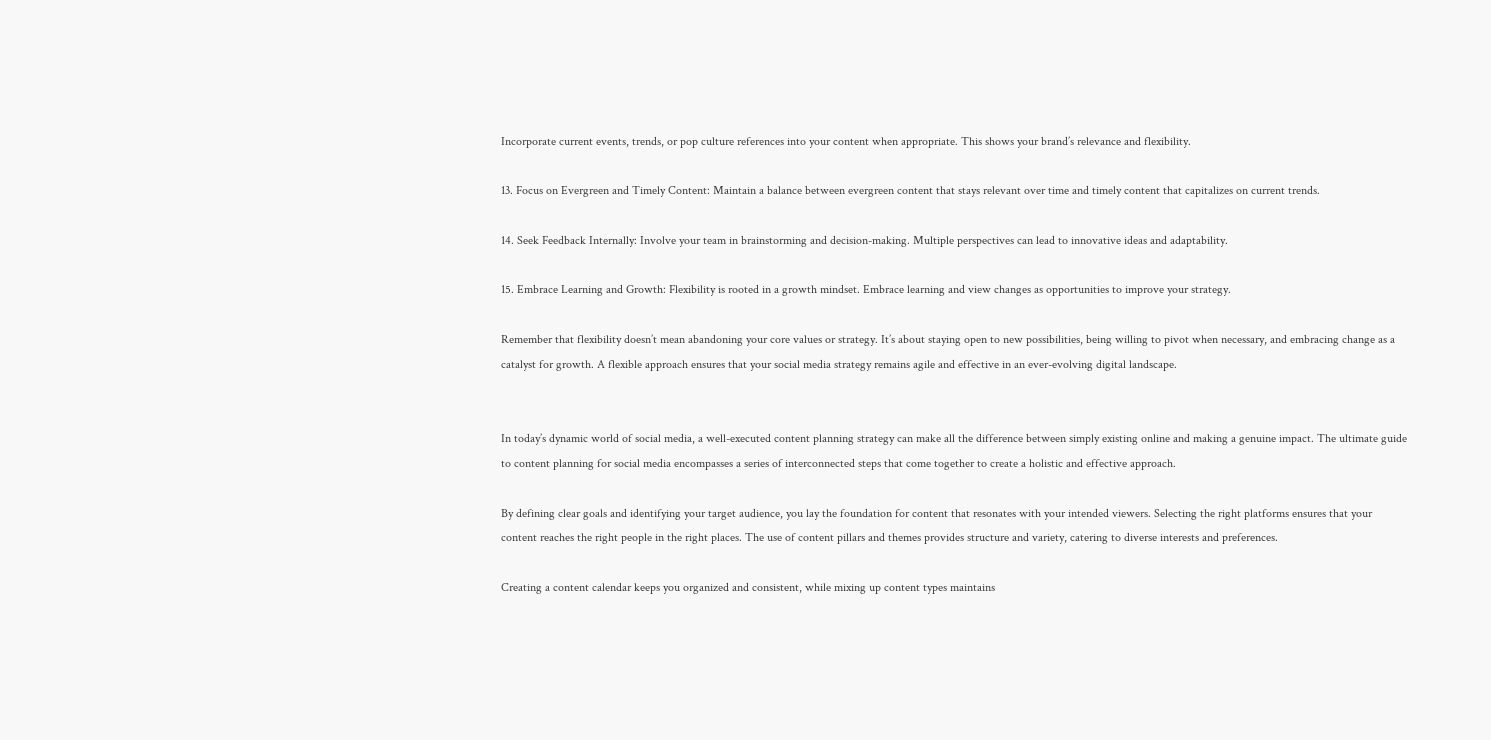Incorporate current events, trends, or pop culture references into your content when appropriate. This shows your brand’s relevance and flexibility.

13. Focus on Evergreen and Timely Content: Maintain a balance between evergreen content that stays relevant over time and timely content that capitalizes on current trends.

14. Seek Feedback Internally: Involve your team in brainstorming and decision-making. Multiple perspectives can lead to innovative ideas and adaptability.

15. Embrace Learning and Growth: Flexibility is rooted in a growth mindset. Embrace learning and view changes as opportunities to improve your strategy.

Remember that flexibility doesn’t mean abandoning your core values or strategy. It’s about staying open to new possibilities, being willing to pivot when necessary, and embracing change as a catalyst for growth. A flexible approach ensures that your social media strategy remains agile and effective in an ever-evolving digital landscape.


In today’s dynamic world of social media, a well-executed content planning strategy can make all the difference between simply existing online and making a genuine impact. The ultimate guide to content planning for social media encompasses a series of interconnected steps that come together to create a holistic and effective approach.

By defining clear goals and identifying your target audience, you lay the foundation for content that resonates with your intended viewers. Selecting the right platforms ensures that your content reaches the right people in the right places. The use of content pillars and themes provides structure and variety, catering to diverse interests and preferences.

Creating a content calendar keeps you organized and consistent, while mixing up content types maintains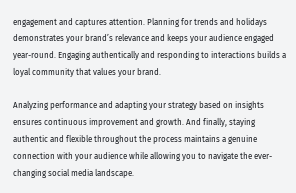engagement and captures attention. Planning for trends and holidays demonstrates your brand’s relevance and keeps your audience engaged year-round. Engaging authentically and responding to interactions builds a loyal community that values your brand.

Analyzing performance and adapting your strategy based on insights ensures continuous improvement and growth. And finally, staying authentic and flexible throughout the process maintains a genuine connection with your audience while allowing you to navigate the ever-changing social media landscape.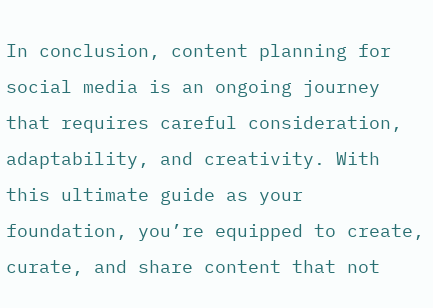In conclusion, content planning for social media is an ongoing journey that requires careful consideration, adaptability, and creativity. With this ultimate guide as your foundation, you’re equipped to create, curate, and share content that not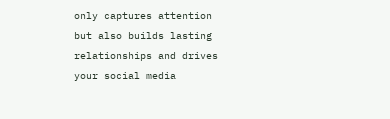only captures attention but also builds lasting relationships and drives your social media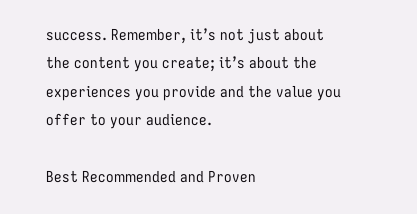success. Remember, it’s not just about the content you create; it’s about the experiences you provide and the value you offer to your audience.

Best Recommended and Proven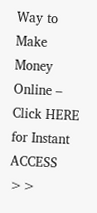Way to Make Money Online – Click HERE for Instant ACCESS >>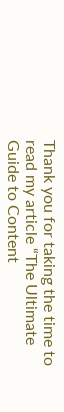Thank you for taking the time to read my article “The Ultimate Guide to Content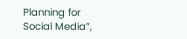Planning for Social Media”,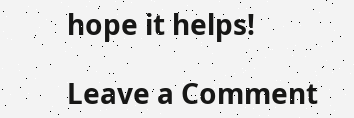hope it helps!

Leave a Comment